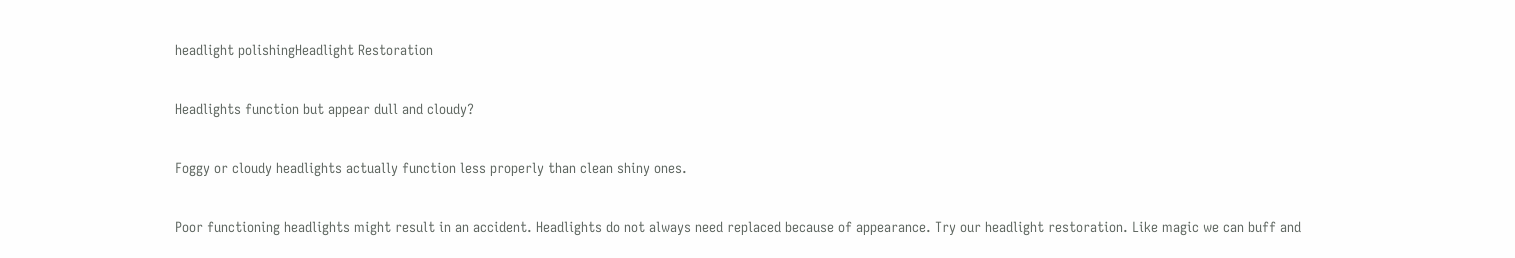headlight polishingHeadlight Restoration

Headlights function but appear dull and cloudy?

Foggy or cloudy headlights actually function less properly than clean shiny ones.

Poor functioning headlights might result in an accident. Headlights do not always need replaced because of appearance. Try our headlight restoration. Like magic we can buff and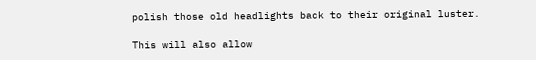polish those old headlights back to their original luster.

This will also allow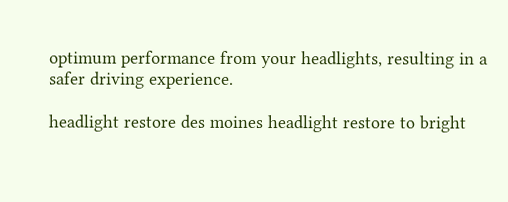optimum performance from your headlights, resulting in a safer driving experience.

headlight restore des moines headlight restore to bright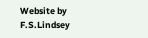Website by F.S.Lindsey